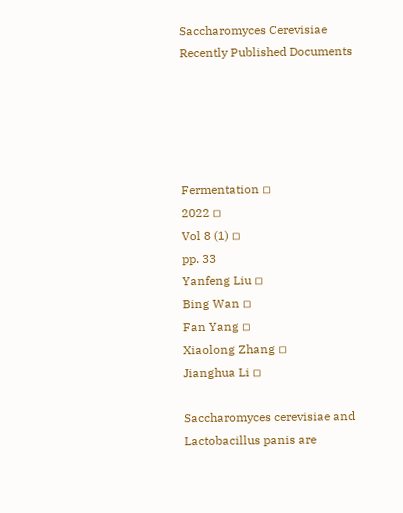Saccharomyces Cerevisiae
Recently Published Documents





Fermentation ◽
2022 ◽
Vol 8 (1) ◽
pp. 33
Yanfeng Liu ◽
Bing Wan ◽
Fan Yang ◽
Xiaolong Zhang ◽
Jianghua Li ◽

Saccharomyces cerevisiae and Lactobacillus panis are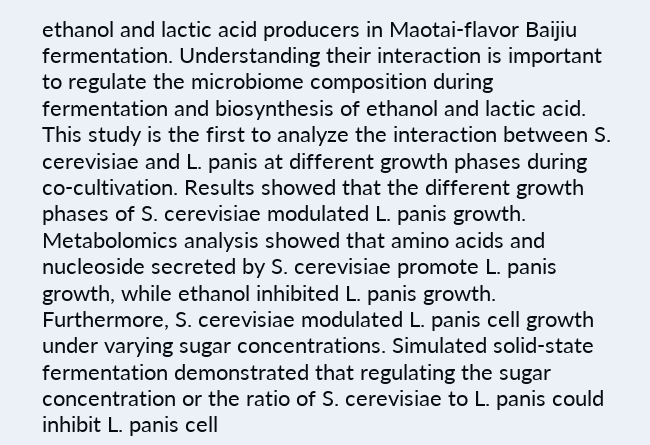ethanol and lactic acid producers in Maotai-flavor Baijiu fermentation. Understanding their interaction is important to regulate the microbiome composition during fermentation and biosynthesis of ethanol and lactic acid. This study is the first to analyze the interaction between S. cerevisiae and L. panis at different growth phases during co-cultivation. Results showed that the different growth phases of S. cerevisiae modulated L. panis growth. Metabolomics analysis showed that amino acids and nucleoside secreted by S. cerevisiae promote L. panis growth, while ethanol inhibited L. panis growth. Furthermore, S. cerevisiae modulated L. panis cell growth under varying sugar concentrations. Simulated solid-state fermentation demonstrated that regulating the sugar concentration or the ratio of S. cerevisiae to L. panis could inhibit L. panis cell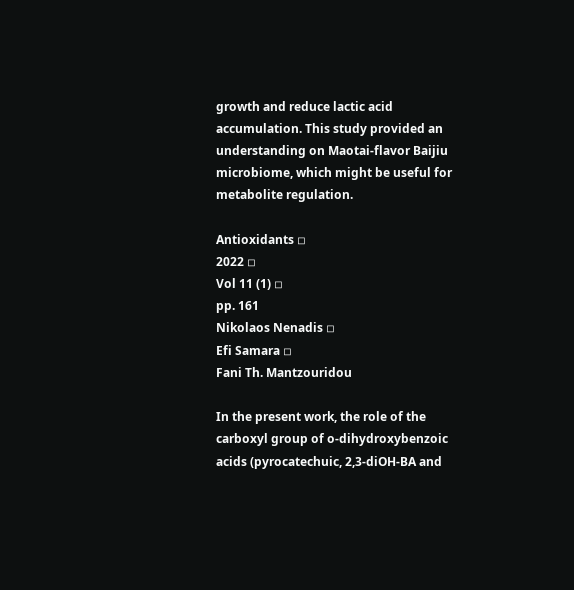growth and reduce lactic acid accumulation. This study provided an understanding on Maotai-flavor Baijiu microbiome, which might be useful for metabolite regulation.

Antioxidants ◽
2022 ◽
Vol 11 (1) ◽
pp. 161
Nikolaos Nenadis ◽
Efi Samara ◽
Fani Th. Mantzouridou

In the present work, the role of the carboxyl group of o-dihydroxybenzoic acids (pyrocatechuic, 2,3-diOH-BA and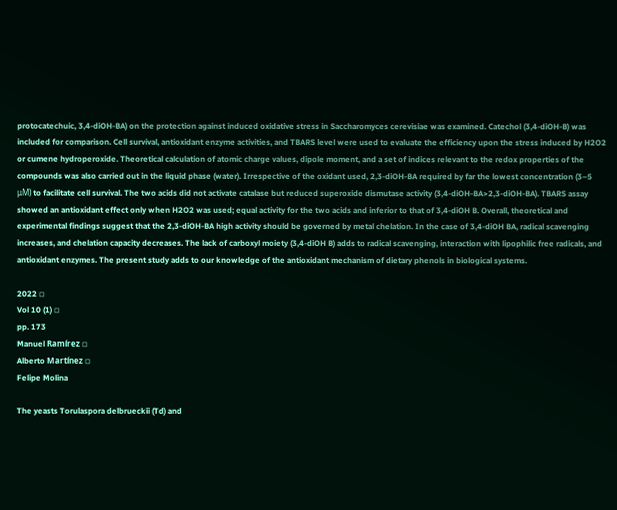protocatechuic, 3,4-diOH-BA) on the protection against induced oxidative stress in Saccharomyces cerevisiae was examined. Catechol (3,4-diOH-B) was included for comparison. Cell survival, antioxidant enzyme activities, and TBARS level were used to evaluate the efficiency upon the stress induced by H2O2 or cumene hydroperoxide. Theoretical calculation of atomic charge values, dipole moment, and a set of indices relevant to the redox properties of the compounds was also carried out in the liquid phase (water). Irrespective of the oxidant used, 2,3-diOH-BA required by far the lowest concentration (3–5 μM) to facilitate cell survival. The two acids did not activate catalase but reduced superoxide dismutase activity (3,4-diOH-BA>2,3-diOH-BA). TBARS assay showed an antioxidant effect only when H2O2 was used; equal activity for the two acids and inferior to that of 3,4-diOH B. Overall, theoretical and experimental findings suggest that the 2,3-diOH-BA high activity should be governed by metal chelation. In the case of 3,4-diOH BA, radical scavenging increases, and chelation capacity decreases. The lack of carboxyl moiety (3,4-diOH B) adds to radical scavenging, interaction with lipophilic free radicals, and antioxidant enzymes. The present study adds to our knowledge of the antioxidant mechanism of dietary phenols in biological systems.

2022 ◽
Vol 10 (1) ◽
pp. 173
Manuel Ramírez ◽
Alberto Martínez ◽
Felipe Molina

The yeasts Torulaspora delbrueckii (Td) and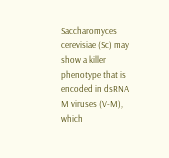Saccharomyces cerevisiae (Sc) may show a killer phenotype that is encoded in dsRNA M viruses (V-M), which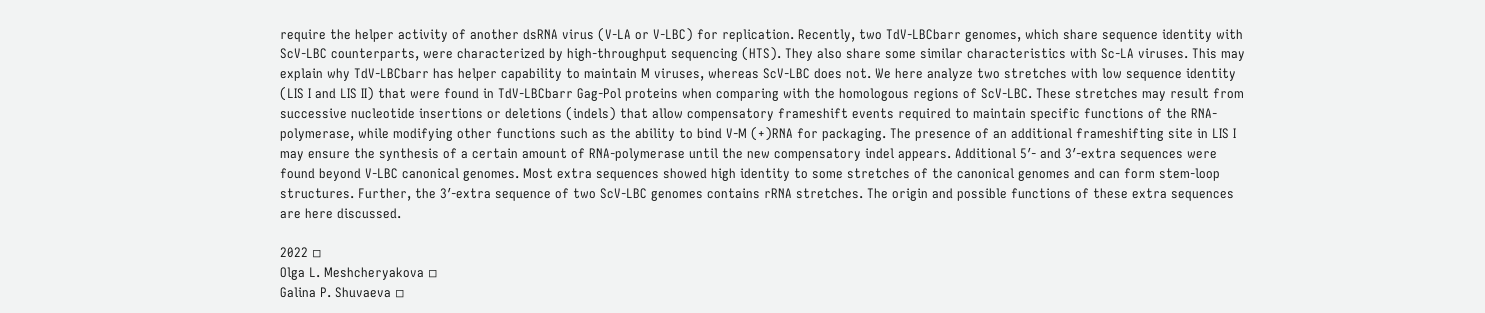require the helper activity of another dsRNA virus (V-LA or V-LBC) for replication. Recently, two TdV-LBCbarr genomes, which share sequence identity with ScV-LBC counterparts, were characterized by high-throughput sequencing (HTS). They also share some similar characteristics with Sc-LA viruses. This may explain why TdV-LBCbarr has helper capability to maintain M viruses, whereas ScV-LBC does not. We here analyze two stretches with low sequence identity (LIS I and LIS II) that were found in TdV-LBCbarr Gag-Pol proteins when comparing with the homologous regions of ScV-LBC. These stretches may result from successive nucleotide insertions or deletions (indels) that allow compensatory frameshift events required to maintain specific functions of the RNA-polymerase, while modifying other functions such as the ability to bind V-M (+)RNA for packaging. The presence of an additional frameshifting site in LIS I may ensure the synthesis of a certain amount of RNA-polymerase until the new compensatory indel appears. Additional 5′- and 3′-extra sequences were found beyond V-LBC canonical genomes. Most extra sequences showed high identity to some stretches of the canonical genomes and can form stem-loop structures. Further, the 3′-extra sequence of two ScV-LBC genomes contains rRNA stretches. The origin and possible functions of these extra sequences are here discussed.

2022 ◽
Olga L. Meshcheryakova ◽
Galina P. Shuvaeva ◽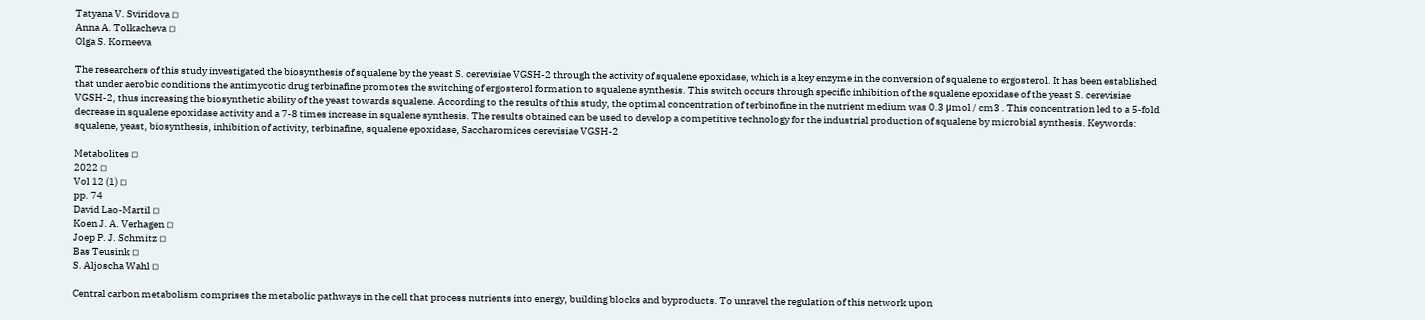Tatyana V. Sviridova ◽
Anna A. Tolkacheva ◽
Olga S. Korneeva

The researchers of this study investigated the biosynthesis of squalene by the yeast S. cerevisiae VGSH-2 through the activity of squalene epoxidase, which is a key enzyme in the conversion of squalene to ergosterol. It has been established that under aerobic conditions the antimycotic drug terbinafine promotes the switching of ergosterol formation to squalene synthesis. This switch occurs through specific inhibition of the squalene epoxidase of the yeast S. cerevisiae VGSH-2, thus increasing the biosynthetic ability of the yeast towards squalene. According to the results of this study, the optimal concentration of terbinofine in the nutrient medium was 0.3 μmol / cm3 . This concentration led to a 5-fold decrease in squalene epoxidase activity and a 7-8 times increase in squalene synthesis. The results obtained can be used to develop a competitive technology for the industrial production of squalene by microbial synthesis. Keywords: squalene, yeast, biosynthesis, inhibition of activity, terbinafine, squalene epoxidase, Saccharomices cerevisiae VGSH-2

Metabolites ◽
2022 ◽
Vol 12 (1) ◽
pp. 74
David Lao-Martil ◽
Koen J. A. Verhagen ◽
Joep P. J. Schmitz ◽
Bas Teusink ◽
S. Aljoscha Wahl ◽

Central carbon metabolism comprises the metabolic pathways in the cell that process nutrients into energy, building blocks and byproducts. To unravel the regulation of this network upon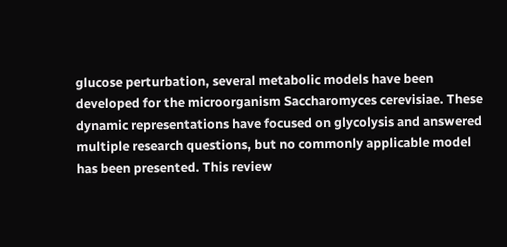glucose perturbation, several metabolic models have been developed for the microorganism Saccharomyces cerevisiae. These dynamic representations have focused on glycolysis and answered multiple research questions, but no commonly applicable model has been presented. This review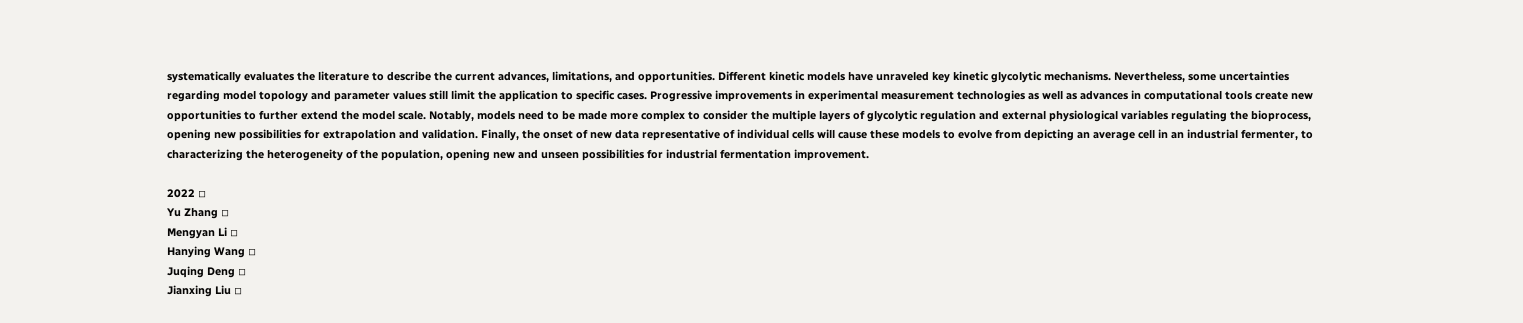systematically evaluates the literature to describe the current advances, limitations, and opportunities. Different kinetic models have unraveled key kinetic glycolytic mechanisms. Nevertheless, some uncertainties regarding model topology and parameter values still limit the application to specific cases. Progressive improvements in experimental measurement technologies as well as advances in computational tools create new opportunities to further extend the model scale. Notably, models need to be made more complex to consider the multiple layers of glycolytic regulation and external physiological variables regulating the bioprocess, opening new possibilities for extrapolation and validation. Finally, the onset of new data representative of individual cells will cause these models to evolve from depicting an average cell in an industrial fermenter, to characterizing the heterogeneity of the population, opening new and unseen possibilities for industrial fermentation improvement.

2022 ◽
Yu Zhang ◽
Mengyan Li ◽
Hanying Wang ◽
Juqing Deng ◽
Jianxing Liu ◽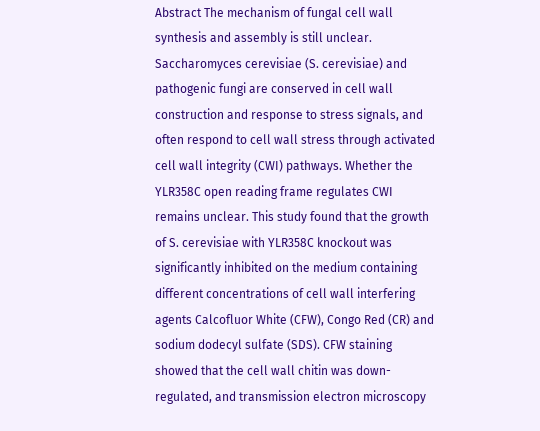Abstract The mechanism of fungal cell wall synthesis and assembly is still unclear. Saccharomyces cerevisiae (S. cerevisiae) and pathogenic fungi are conserved in cell wall construction and response to stress signals, and often respond to cell wall stress through activated cell wall integrity (CWI) pathways. Whether the YLR358C open reading frame regulates CWI remains unclear. This study found that the growth of S. cerevisiae with YLR358C knockout was significantly inhibited on the medium containing different concentrations of cell wall interfering agents Calcofluor White (CFW), Congo Red (CR) and sodium dodecyl sulfate (SDS). CFW staining showed that the cell wall chitin was down-regulated, and transmission electron microscopy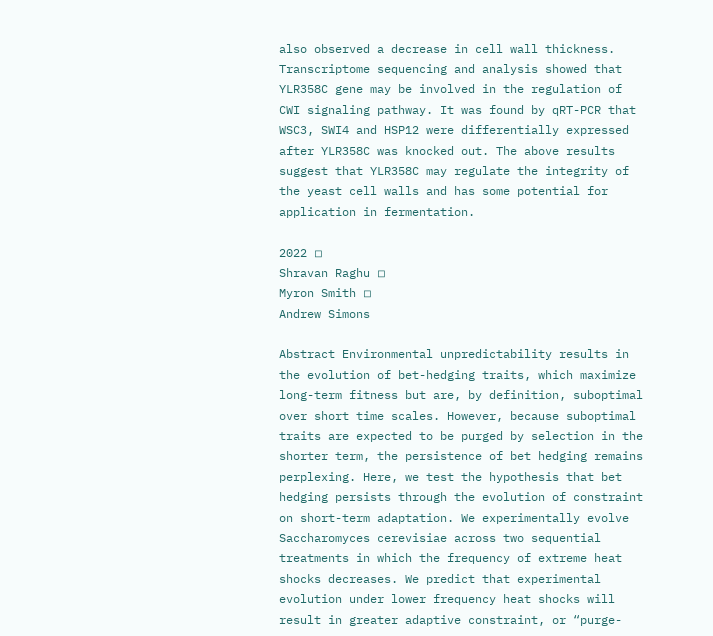also observed a decrease in cell wall thickness. Transcriptome sequencing and analysis showed that YLR358C gene may be involved in the regulation of CWI signaling pathway. It was found by qRT-PCR that WSC3, SWI4 and HSP12 were differentially expressed after YLR358C was knocked out. The above results suggest that YLR358C may regulate the integrity of the yeast cell walls and has some potential for application in fermentation.

2022 ◽
Shravan Raghu ◽
Myron Smith ◽
Andrew Simons

Abstract Environmental unpredictability results in the evolution of bet-hedging traits, which maximize long-term fitness but are, by definition, suboptimal over short time scales. However, because suboptimal traits are expected to be purged by selection in the shorter term, the persistence of bet hedging remains perplexing. Here, we test the hypothesis that bet hedging persists through the evolution of constraint on short-term adaptation. We experimentally evolve Saccharomyces cerevisiae across two sequential treatments in which the frequency of extreme heat shocks decreases. We predict that experimental evolution under lower frequency heat shocks will result in greater adaptive constraint, or “purge-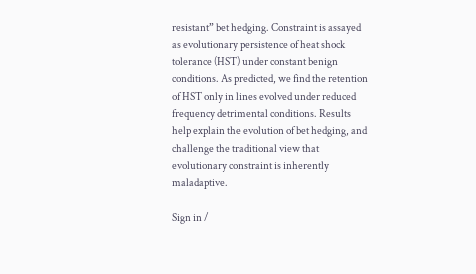resistant” bet hedging. Constraint is assayed as evolutionary persistence of heat shock tolerance (HST) under constant benign conditions. As predicted, we find the retention of HST only in lines evolved under reduced frequency detrimental conditions. Results help explain the evolution of bet hedging, and challenge the traditional view that evolutionary constraint is inherently maladaptive.

Sign in /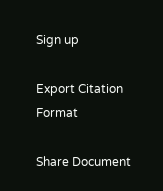Sign up

Export Citation Format

Share Document